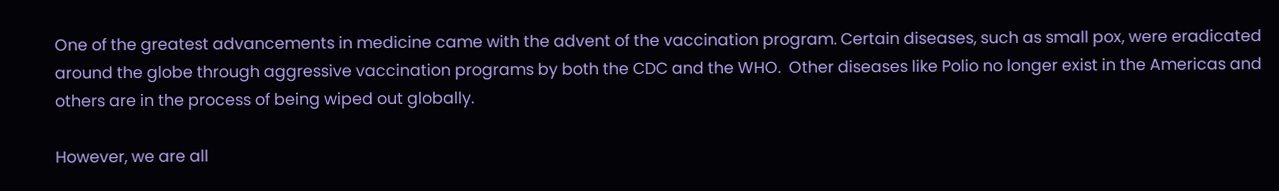One of the greatest advancements in medicine came with the advent of the vaccination program. Certain diseases, such as small pox, were eradicated around the globe through aggressive vaccination programs by both the CDC and the WHO.  Other diseases like Polio no longer exist in the Americas and others are in the process of being wiped out globally.

However, we are all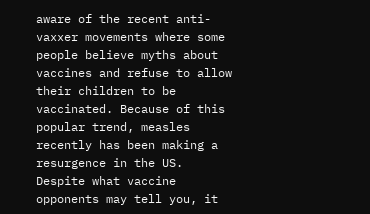aware of the recent anti-vaxxer movements where some people believe myths about vaccines and refuse to allow their children to be vaccinated. Because of this popular trend, measles recently has been making a resurgence in the US. Despite what vaccine opponents may tell you, it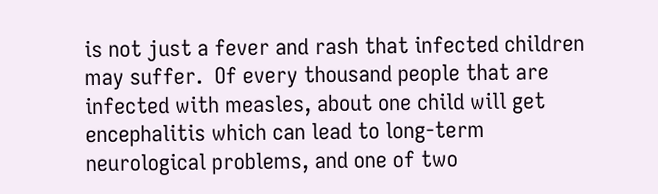is not just a fever and rash that infected children may suffer.  Of every thousand people that are infected with measles, about one child will get encephalitis which can lead to long-term neurological problems, and one of two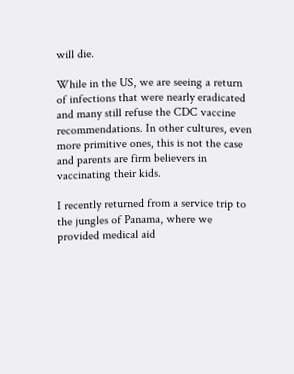will die.

While in the US, we are seeing a return of infections that were nearly eradicated and many still refuse the CDC vaccine recommendations. In other cultures, even more primitive ones, this is not the case and parents are firm believers in vaccinating their kids.

I recently returned from a service trip to the jungles of Panama, where we provided medical aid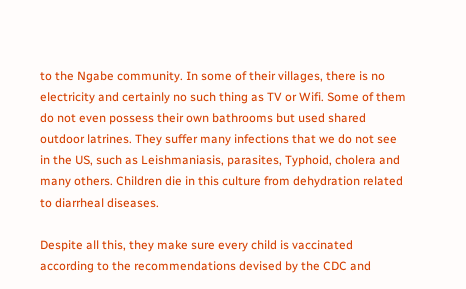to the Ngabe community. In some of their villages, there is no electricity and certainly no such thing as TV or Wifi. Some of them do not even possess their own bathrooms but used shared outdoor latrines. They suffer many infections that we do not see in the US, such as Leishmaniasis, parasites, Typhoid, cholera and many others. Children die in this culture from dehydration related to diarrheal diseases.

Despite all this, they make sure every child is vaccinated according to the recommendations devised by the CDC and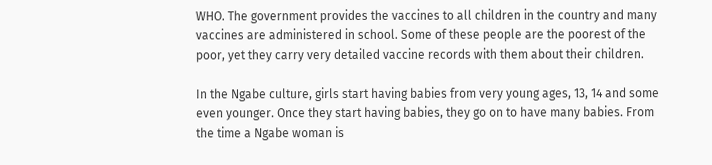WHO. The government provides the vaccines to all children in the country and many vaccines are administered in school. Some of these people are the poorest of the poor, yet they carry very detailed vaccine records with them about their children.

In the Ngabe culture, girls start having babies from very young ages, 13, 14 and some even younger. Once they start having babies, they go on to have many babies. From the time a Ngabe woman is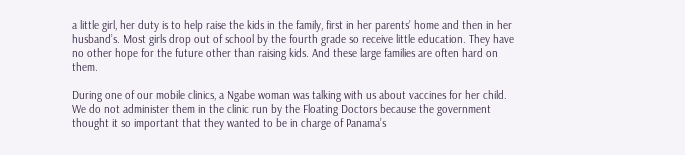a little girl, her duty is to help raise the kids in the family, first in her parents’ home and then in her husband’s. Most girls drop out of school by the fourth grade so receive little education. They have no other hope for the future other than raising kids. And these large families are often hard on them.

During one of our mobile clinics, a Ngabe woman was talking with us about vaccines for her child. We do not administer them in the clinic run by the Floating Doctors because the government thought it so important that they wanted to be in charge of Panama’s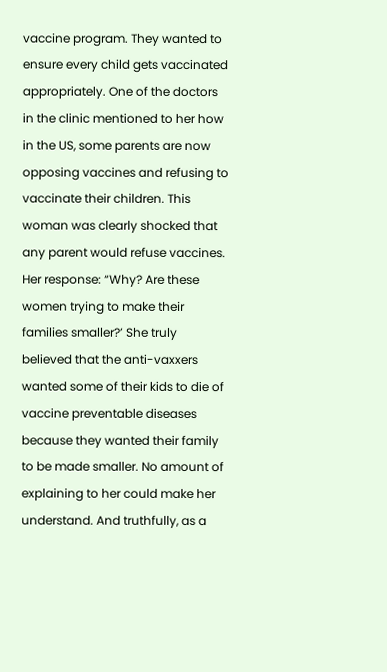vaccine program. They wanted to ensure every child gets vaccinated appropriately. One of the doctors in the clinic mentioned to her how in the US, some parents are now opposing vaccines and refusing to vaccinate their children. This woman was clearly shocked that any parent would refuse vaccines. Her response: “Why? Are these women trying to make their families smaller?’ She truly believed that the anti-vaxxers wanted some of their kids to die of vaccine preventable diseases because they wanted their family to be made smaller. No amount of explaining to her could make her understand. And truthfully, as a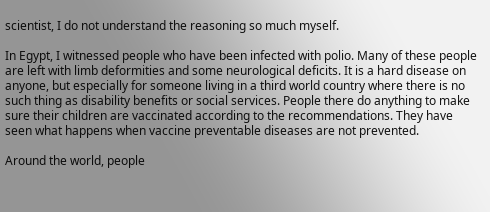scientist, I do not understand the reasoning so much myself.

In Egypt, I witnessed people who have been infected with polio. Many of these people are left with limb deformities and some neurological deficits. It is a hard disease on anyone, but especially for someone living in a third world country where there is no such thing as disability benefits or social services. People there do anything to make sure their children are vaccinated according to the recommendations. They have seen what happens when vaccine preventable diseases are not prevented.

Around the world, people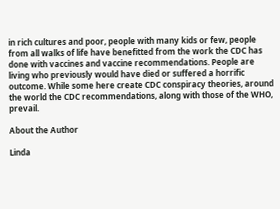in rich cultures and poor, people with many kids or few, people from all walks of life have benefitted from the work the CDC has done with vaccines and vaccine recommendations. People are living who previously would have died or suffered a horrific outcome. While some here create CDC conspiracy theories, around the world the CDC recommendations, along with those of the WHO, prevail.

About the Author

Linda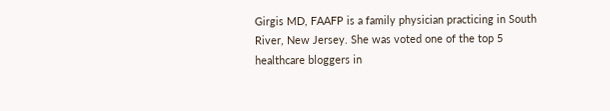Girgis MD, FAAFP is a family physician practicing in South River, New Jersey. She was voted one of the top 5 healthcare bloggers in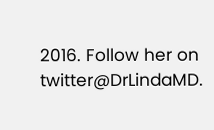2016. Follow her on twitter@DrLindaMD.